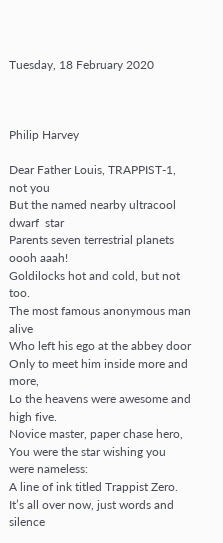Tuesday, 18 February 2020



Philip Harvey

Dear Father Louis, TRAPPIST-1, not you
But the named nearby ultracool dwarf  star
Parents seven terrestrial planets oooh aaah!
Goldilocks hot and cold, but not too.
The most famous anonymous man alive
Who left his ego at the abbey door
Only to meet him inside more and more,
Lo the heavens were awesome and high five.
Novice master, paper chase hero,
You were the star wishing you were nameless:
A line of ink titled Trappist Zero.
It’s all over now, just words and silence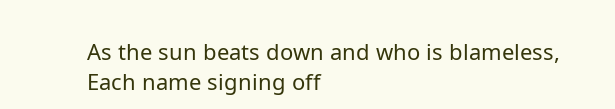As the sun beats down and who is blameless,
Each name signing off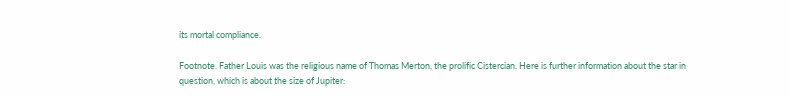its mortal compliance.

Footnote. Father Louis was the religious name of Thomas Merton, the prolific Cistercian. Here is further information about the star in question, which is about the size of Jupiter: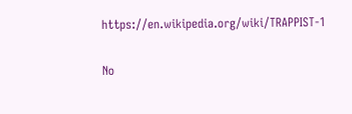https://en.wikipedia.org/wiki/TRAPPIST-1

No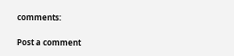comments:

Post a comment